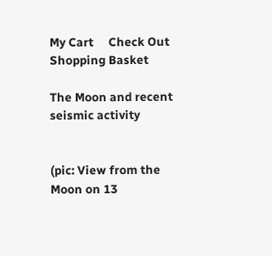My Cart     Check Out
Shopping Basket

The Moon and recent seismic activity


(pic: View from the Moon on 13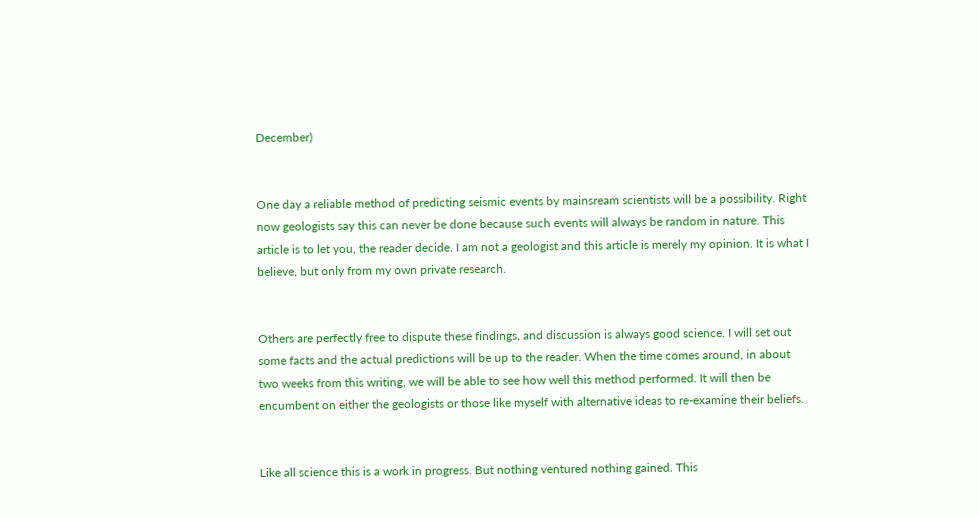December)


One day a reliable method of predicting seismic events by mainsream scientists will be a possibility. Right now geologists say this can never be done because such events will always be random in nature. This article is to let you, the reader decide. I am not a geologist and this article is merely my opinion. It is what I believe, but only from my own private research.


Others are perfectly free to dispute these findings, and discussion is always good science. I will set out some facts and the actual predictions will be up to the reader. When the time comes around, in about two weeks from this writing, we will be able to see how well this method performed. It will then be encumbent on either the geologists or those like myself with alternative ideas to re-examine their beliefs.


Like all science this is a work in progress. But nothing ventured nothing gained. This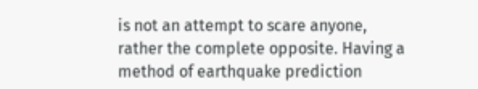is not an attempt to scare anyone, rather the complete opposite. Having a method of earthquake prediction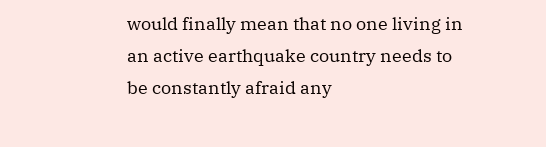would finally mean that no one living in an active earthquake country needs to be constantly afraid any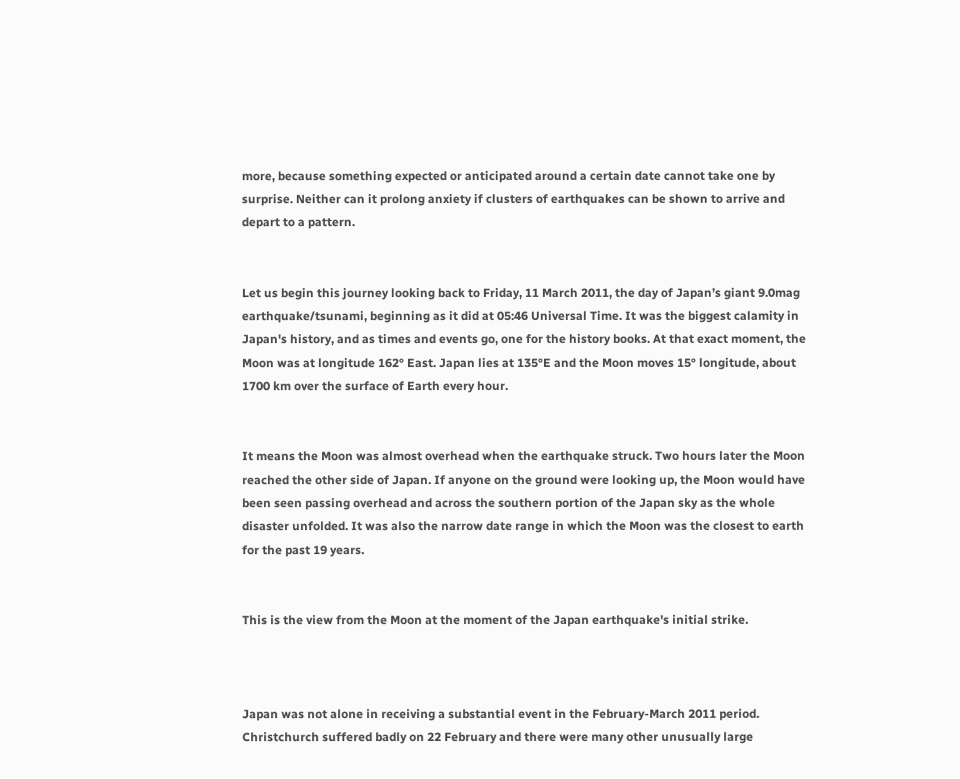more, because something expected or anticipated around a certain date cannot take one by surprise. Neither can it prolong anxiety if clusters of earthquakes can be shown to arrive and depart to a pattern.


Let us begin this journey looking back to Friday, 11 March 2011, the day of Japan’s giant 9.0mag earthquake/tsunami, beginning as it did at 05:46 Universal Time. It was the biggest calamity in Japan's history, and as times and events go, one for the history books. At that exact moment, the Moon was at longitude 162° East. Japan lies at 135°E and the Moon moves 15° longitude, about 1700 km over the surface of Earth every hour.


It means the Moon was almost overhead when the earthquake struck. Two hours later the Moon reached the other side of Japan. If anyone on the ground were looking up, the Moon would have been seen passing overhead and across the southern portion of the Japan sky as the whole disaster unfolded. It was also the narrow date range in which the Moon was the closest to earth for the past 19 years.


This is the view from the Moon at the moment of the Japan earthquake's initial strike.



Japan was not alone in receiving a substantial event in the February-March 2011 period. Christchurch suffered badly on 22 February and there were many other unusually large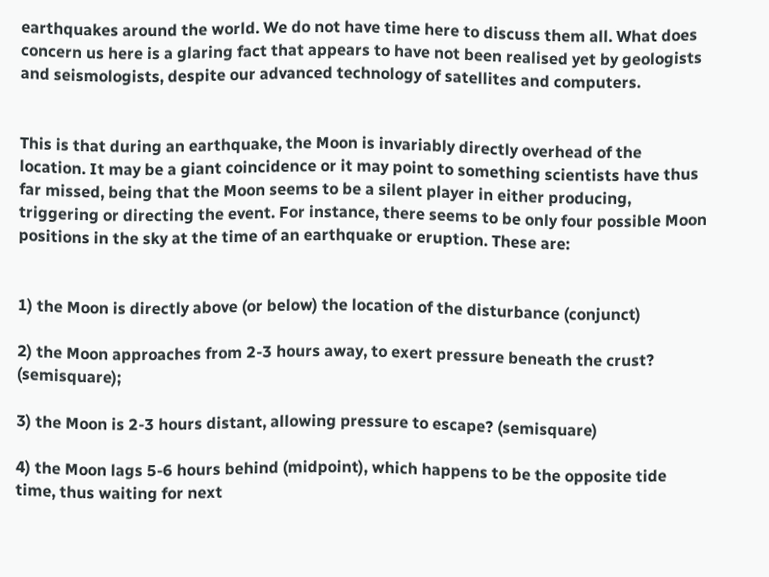earthquakes around the world. We do not have time here to discuss them all. What does concern us here is a glaring fact that appears to have not been realised yet by geologists and seismologists, despite our advanced technology of satellites and computers.


This is that during an earthquake, the Moon is invariably directly overhead of the location. It may be a giant coincidence or it may point to something scientists have thus far missed, being that the Moon seems to be a silent player in either producing, triggering or directing the event. For instance, there seems to be only four possible Moon positions in the sky at the time of an earthquake or eruption. These are:


1) the Moon is directly above (or below) the location of the disturbance (conjunct)

2) the Moon approaches from 2-3 hours away, to exert pressure beneath the crust? (semisquare);

3) the Moon is 2-3 hours distant, allowing pressure to escape? (semisquare)

4) the Moon lags 5-6 hours behind (midpoint), which happens to be the opposite tide time, thus waiting for next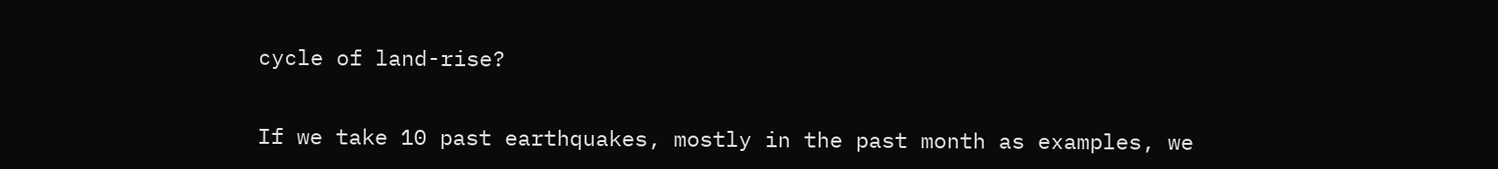cycle of land-rise?


If we take 10 past earthquakes, mostly in the past month as examples, we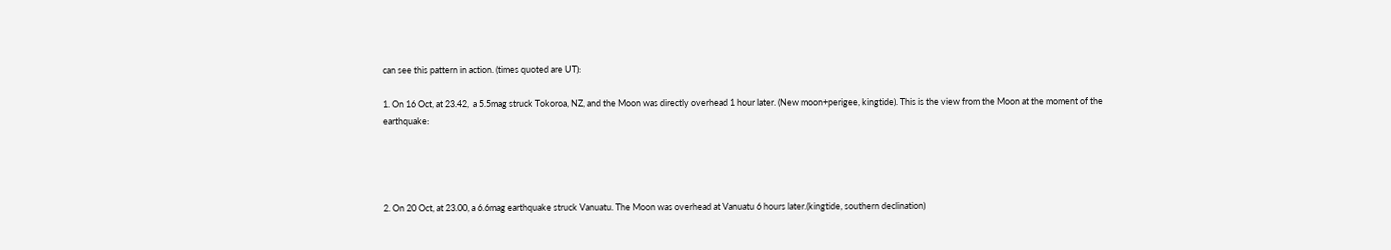can see this pattern in action. (times quoted are UT):

1. On 16 Oct, at 23.42,  a 5.5mag struck Tokoroa, NZ, and the Moon was directly overhead 1 hour later. (New moon+perigee, kingtide). This is the view from the Moon at the moment of the earthquake:




2. On 20 Oct, at 23.00, a 6.6mag earthquake struck Vanuatu. The Moon was overhead at Vanuatu 6 hours later.(kingtide, southern declination)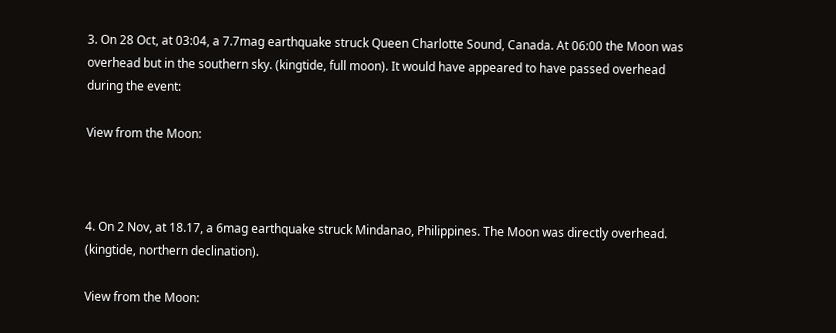3. On 28 Oct, at 03:04, a 7.7mag earthquake struck Queen Charlotte Sound, Canada. At 06:00 the Moon was overhead but in the southern sky. (kingtide, full moon). It would have appeared to have passed overhead during the event:

View from the Moon:



4. On 2 Nov, at 18.17, a 6mag earthquake struck Mindanao, Philippines. The Moon was directly overhead. (kingtide, northern declination).

View from the Moon: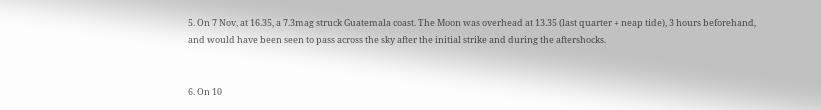5. On 7 Nov, at 16.35, a 7.3mag struck Guatemala coast. The Moon was overhead at 13.35 (last quarter + neap tide), 3 hours beforehand, and would have been seen to pass across the sky after the initial strike and during the aftershocks.


6. On 10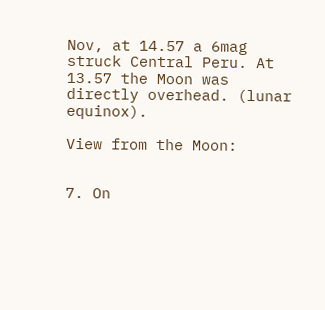Nov, at 14.57 a 6mag struck Central Peru. At 13.57 the Moon was directly overhead. (lunar equinox).

View from the Moon:


7. On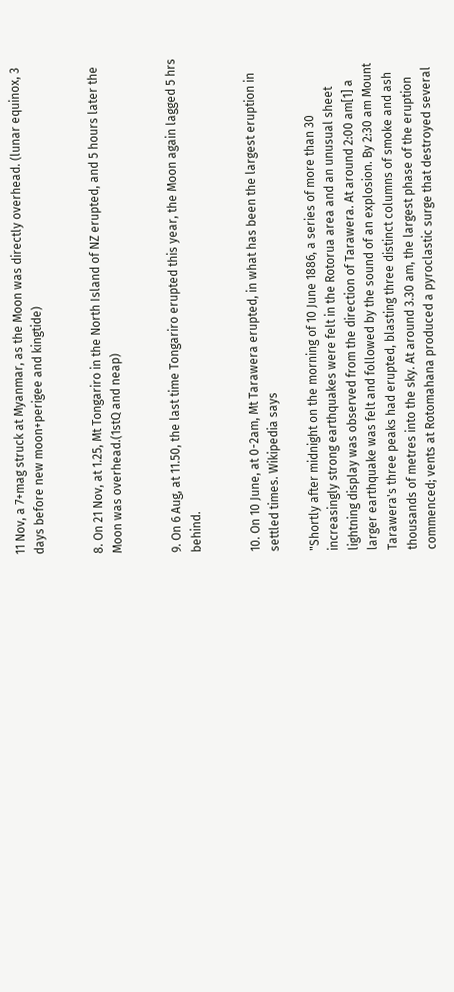11 Nov, a 7+mag struck at Myanmar, as the Moon was directly overhead. (lunar equinox, 3 days before new moon+perigee and kingtide)


8. On 21 Nov, at 1.25, Mt Tongariro in the North Island of NZ erupted, and 5 hours later the Moon was overhead.(1stQ and neap)


9. On 6 Aug, at 11.50, the last time Tongariro erupted this year, the Moon again lagged 5 hrs behind.


10. On 10 June, at 0-2am, Mt Tarawera erupted, in what has been the largest eruption in settled times. Wikipedia says

"Shortly after midnight on the morning of 10 June 1886, a series of more than 30 increasingly strong earthquakes were felt in the Rotorua area and an unusual sheet lightning display was observed from the direction of Tarawera. At around 2:00 am[1] a larger earthquake was felt and followed by the sound of an explosion. By 2:30 am Mount Tarawera's three peaks had erupted, blasting three distinct columns of smoke and ash thousands of metres into the sky. At around 3.30 am, the largest phase of the eruption commenced; vents at Rotomahana produced a pyroclastic surge that destroyed several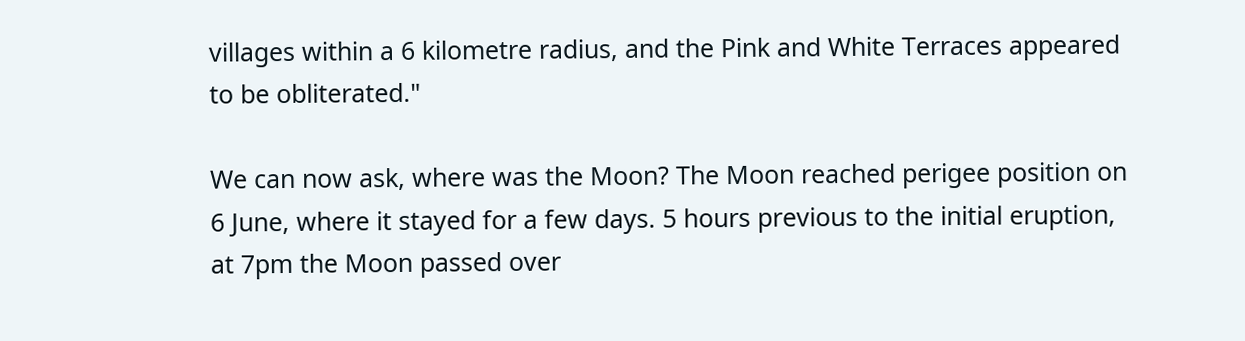villages within a 6 kilometre radius, and the Pink and White Terraces appeared to be obliterated."

We can now ask, where was the Moon? The Moon reached perigee position on 6 June, where it stayed for a few days. 5 hours previous to the initial eruption, at 7pm the Moon passed over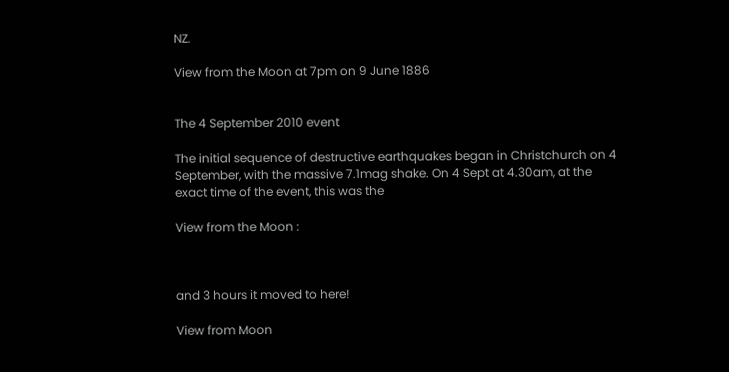NZ.

View from the Moon at 7pm on 9 June 1886


The 4 September 2010 event

The initial sequence of destructive earthquakes began in Christchurch on 4 September, with the massive 7.1mag shake. On 4 Sept at 4.30am, at the exact time of the event, this was the

View from the Moon :



and 3 hours it moved to here!

View from Moon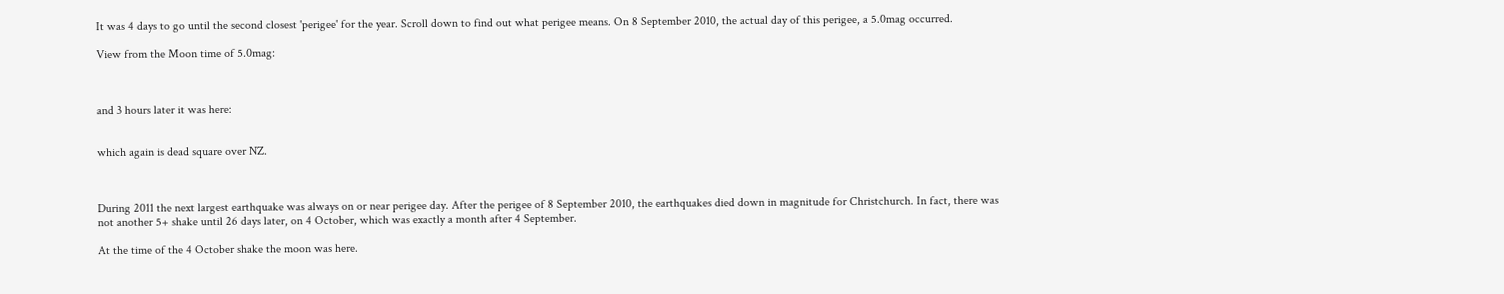It was 4 days to go until the second closest 'perigee' for the year. Scroll down to find out what perigee means. On 8 September 2010, the actual day of this perigee, a 5.0mag occurred.

View from the Moon time of 5.0mag:



and 3 hours later it was here:


which again is dead square over NZ.



During 2011 the next largest earthquake was always on or near perigee day. After the perigee of 8 September 2010, the earthquakes died down in magnitude for Christchurch. In fact, there was not another 5+ shake until 26 days later, on 4 October, which was exactly a month after 4 September.

At the time of the 4 October shake the moon was here.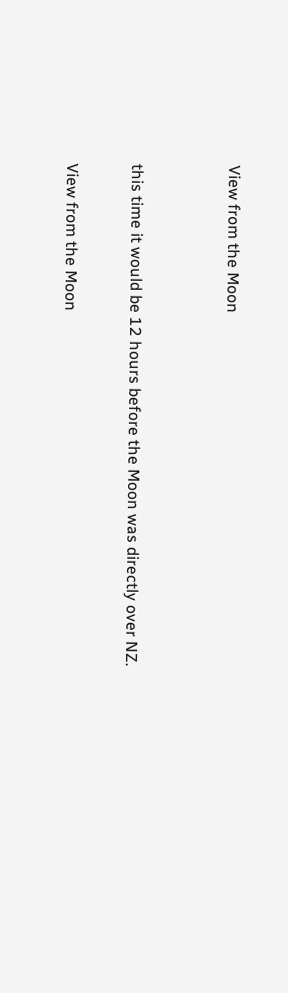View from the Moon


this time it would be 12 hours before the Moon was directly over NZ.

View from the Moon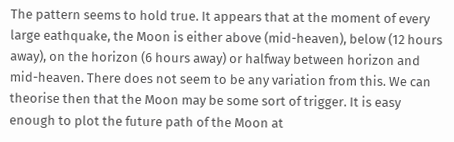The pattern seems to hold true. It appears that at the moment of every large eathquake, the Moon is either above (mid-heaven), below (12 hours away), on the horizon (6 hours away) or halfway between horizon and mid-heaven. There does not seem to be any variation from this. We can theorise then that the Moon may be some sort of trigger. It is easy enough to plot the future path of the Moon at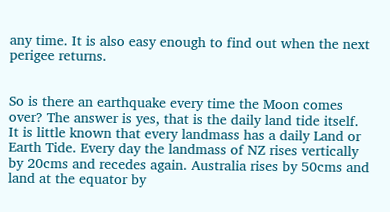any time. It is also easy enough to find out when the next perigee returns.


So is there an earthquake every time the Moon comes over? The answer is yes, that is the daily land tide itself. It is little known that every landmass has a daily Land or Earth Tide. Every day the landmass of NZ rises vertically by 20cms and recedes again. Australia rises by 50cms and land at the equator by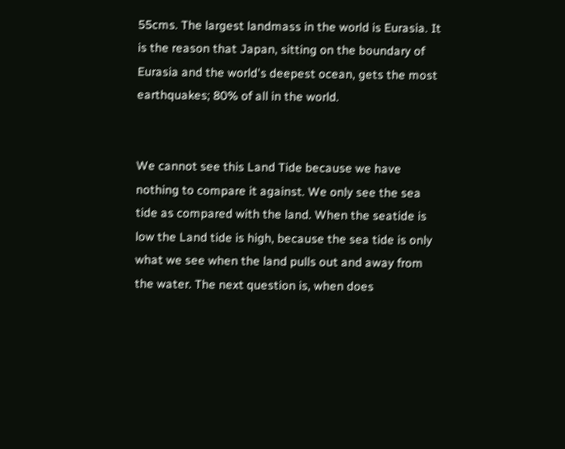55cms. The largest landmass in the world is Eurasia. It is the reason that Japan, sitting on the boundary of Eurasia and the world's deepest ocean, gets the most earthquakes; 80% of all in the world.


We cannot see this Land Tide because we have nothing to compare it against. We only see the sea tide as compared with the land. When the seatide is low the Land tide is high, because the sea tide is only what we see when the land pulls out and away from the water. The next question is, when does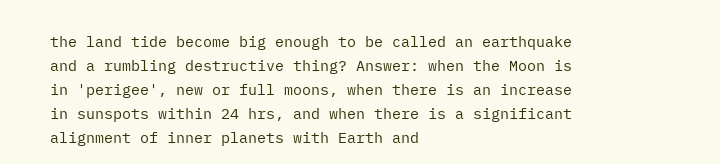the land tide become big enough to be called an earthquake and a rumbling destructive thing? Answer: when the Moon is in 'perigee', new or full moons, when there is an increase in sunspots within 24 hrs, and when there is a significant alignment of inner planets with Earth and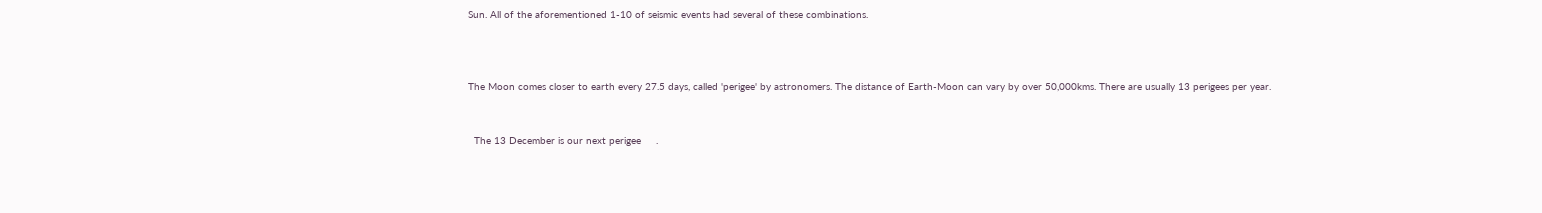Sun. All of the aforementioned 1-10 of seismic events had several of these combinations.



The Moon comes closer to earth every 27.5 days, called 'perigee' by astronomers. The distance of Earth-Moon can vary by over 50,000kms. There are usually 13 perigees per year.


  The 13 December is our next perigee     .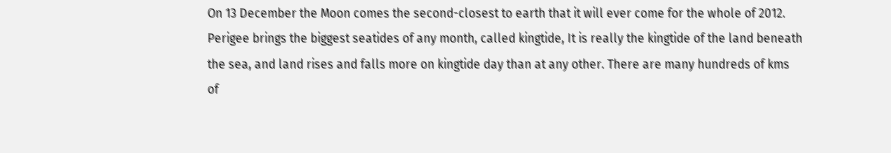On 13 December the Moon comes the second-closest to earth that it will ever come for the whole of 2012.  Perigee brings the biggest seatides of any month, called kingtide, It is really the kingtide of the land beneath the sea, and land rises and falls more on kingtide day than at any other. There are many hundreds of kms of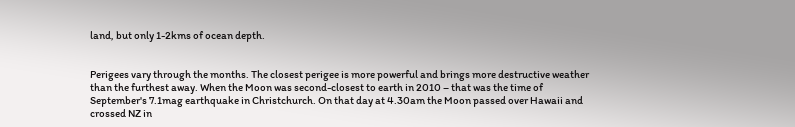land, but only 1-2kms of ocean depth.


Perigees vary through the months. The closest perigee is more powerful and brings more destructive weather than the furthest away. When the Moon was second-closest to earth in 2010 – that was the time of  September's 7.1mag earthquake in Christchurch. On that day at 4.30am the Moon passed over Hawaii and crossed NZ in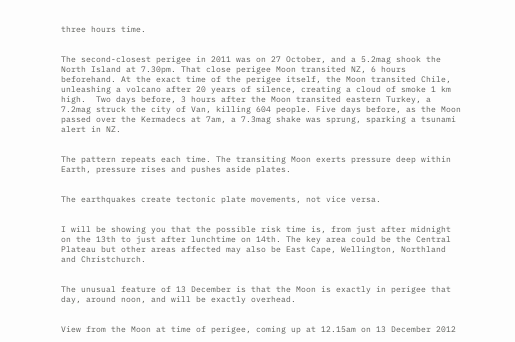three hours time.


The second-closest perigee in 2011 was on 27 October, and a 5.2mag shook the North Island at 7.30pm. That close perigee Moon transited NZ, 6 hours beforehand. At the exact time of the perigee itself, the Moon transited Chile, unleashing a volcano after 20 years of silence, creating a cloud of smoke 1 km high.  Two days before, 3 hours after the Moon transited eastern Turkey, a 7.2mag struck the city of Van, killing 604 people. Five days before, as the Moon passed over the Kermadecs at 7am, a 7.3mag shake was sprung, sparking a tsunami alert in NZ.


The pattern repeats each time. The transiting Moon exerts pressure deep within Earth, pressure rises and pushes aside plates.


The earthquakes create tectonic plate movements, not vice versa.


I will be showing you that the possible risk time is, from just after midnight on the 13th to just after lunchtime on 14th. The key area could be the Central Plateau but other areas affected may also be East Cape, Wellington, Northland and Christchurch.


The unusual feature of 13 December is that the Moon is exactly in perigee that day, around noon, and will be exactly overhead.


View from the Moon at time of perigee, coming up at 12.15am on 13 December 2012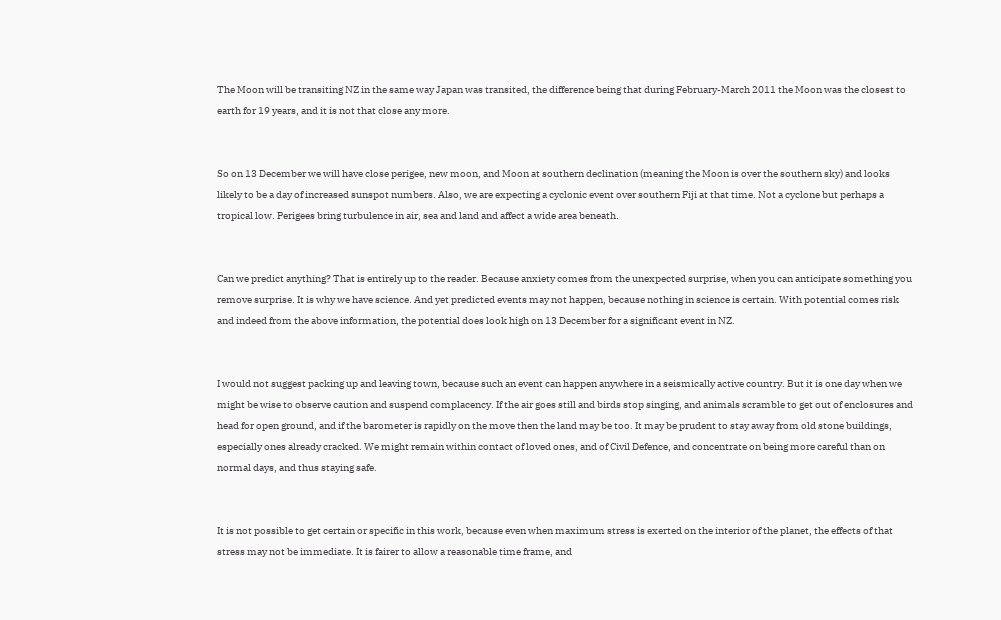The Moon will be transiting NZ in the same way Japan was transited, the difference being that during February-March 2011 the Moon was the closest to earth for 19 years, and it is not that close any more.


So on 13 December we will have close perigee, new moon, and Moon at southern declination (meaning the Moon is over the southern sky) and looks likely to be a day of increased sunspot numbers. Also, we are expecting a cyclonic event over southern Fiji at that time. Not a cyclone but perhaps a tropical low. Perigees bring turbulence in air, sea and land and affect a wide area beneath.


Can we predict anything? That is entirely up to the reader. Because anxiety comes from the unexpected surprise, when you can anticipate something you remove surprise. It is why we have science. And yet predicted events may not happen, because nothing in science is certain. With potential comes risk and indeed from the above information, the potential does look high on 13 December for a significant event in NZ.


I would not suggest packing up and leaving town, because such an event can happen anywhere in a seismically active country. But it is one day when we might be wise to observe caution and suspend complacency. If the air goes still and birds stop singing, and animals scramble to get out of enclosures and head for open ground, and if the barometer is rapidly on the move then the land may be too. It may be prudent to stay away from old stone buildings, especially ones already cracked. We might remain within contact of loved ones, and of Civil Defence, and concentrate on being more careful than on normal days, and thus staying safe.


It is not possible to get certain or specific in this work, because even when maximum stress is exerted on the interior of the planet, the effects of that stress may not be immediate. It is fairer to allow a reasonable time frame, and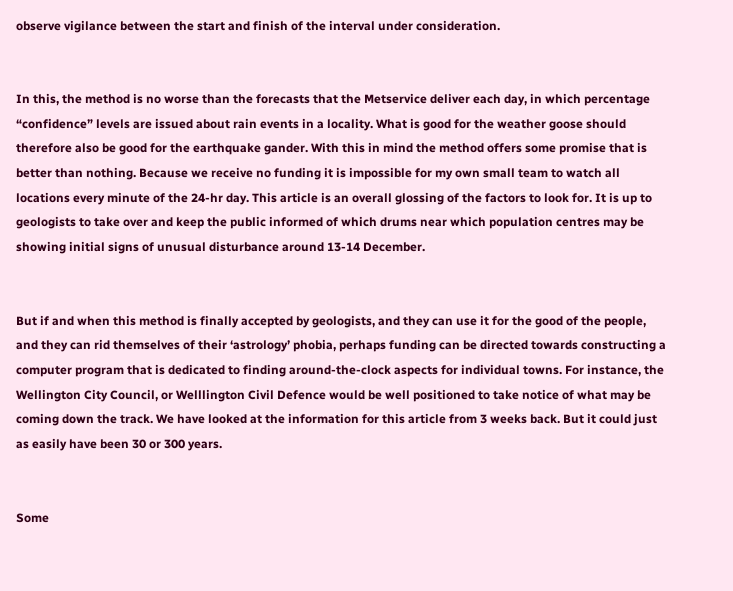observe vigilance between the start and finish of the interval under consideration.


In this, the method is no worse than the forecasts that the Metservice deliver each day, in which percentage “confidence” levels are issued about rain events in a locality. What is good for the weather goose should therefore also be good for the earthquake gander. With this in mind the method offers some promise that is better than nothing. Because we receive no funding it is impossible for my own small team to watch all locations every minute of the 24-hr day. This article is an overall glossing of the factors to look for. It is up to geologists to take over and keep the public informed of which drums near which population centres may be showing initial signs of unusual disturbance around 13-14 December.


But if and when this method is finally accepted by geologists, and they can use it for the good of the people, and they can rid themselves of their ‘astrology’ phobia, perhaps funding can be directed towards constructing a computer program that is dedicated to finding around-the-clock aspects for individual towns. For instance, the Wellington City Council, or Welllington Civil Defence would be well positioned to take notice of what may be coming down the track. We have looked at the information for this article from 3 weeks back. But it could just as easily have been 30 or 300 years.


Some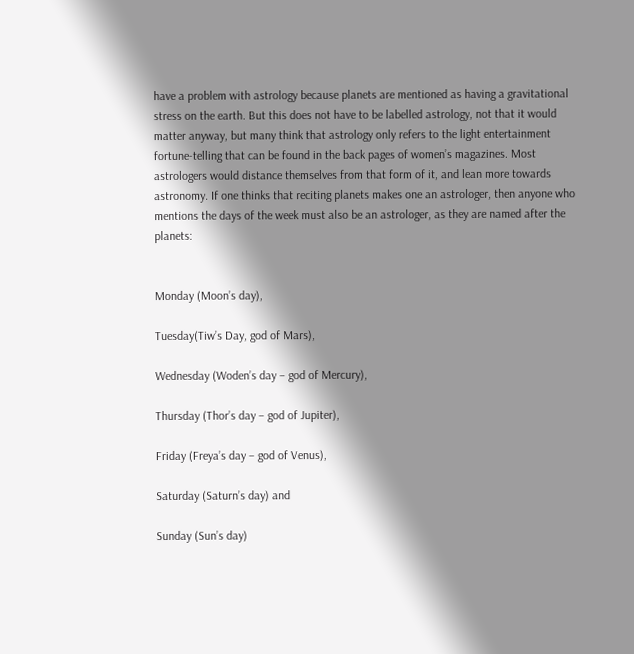have a problem with astrology because planets are mentioned as having a gravitational stress on the earth. But this does not have to be labelled astrology, not that it would matter anyway, but many think that astrology only refers to the light entertainment fortune-telling that can be found in the back pages of women’s magazines. Most astrologers would distance themselves from that form of it, and lean more towards astronomy. If one thinks that reciting planets makes one an astrologer, then anyone who mentions the days of the week must also be an astrologer, as they are named after the planets:


Monday (Moon’s day),

Tuesday(Tiw’s Day, god of Mars),

Wednesday (Woden’s day – god of Mercury),

Thursday (Thor’s day – god of Jupiter),

Friday (Freya’s day – god of Venus),

Saturday (Saturn’s day) and

Sunday (Sun’s day)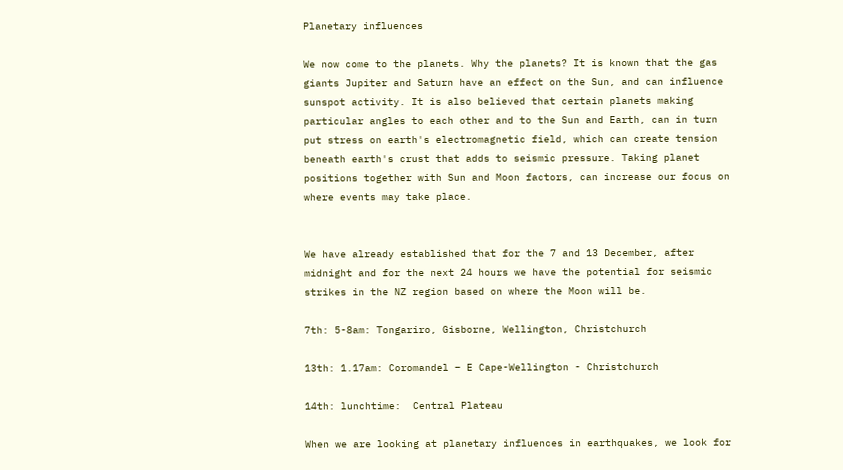Planetary influences

We now come to the planets. Why the planets? It is known that the gas giants Jupiter and Saturn have an effect on the Sun, and can influence sunspot activity. It is also believed that certain planets making particular angles to each other and to the Sun and Earth, can in turn put stress on earth's electromagnetic field, which can create tension beneath earth's crust that adds to seismic pressure. Taking planet positions together with Sun and Moon factors, can increase our focus on where events may take place.


We have already established that for the 7 and 13 December, after midnight and for the next 24 hours we have the potential for seismic strikes in the NZ region based on where the Moon will be.

7th: 5-8am: Tongariro, Gisborne, Wellington, Christchurch

13th: 1.17am: Coromandel – E Cape-Wellington - Christchurch

14th: lunchtime:  Central Plateau

When we are looking at planetary influences in earthquakes, we look for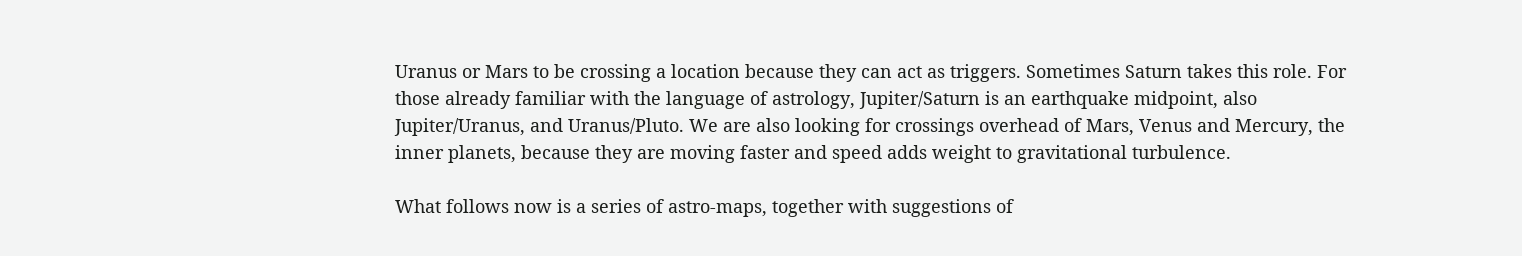Uranus or Mars to be crossing a location because they can act as triggers. Sometimes Saturn takes this role. For those already familiar with the language of astrology, Jupiter/Saturn is an earthquake midpoint, also Jupiter/Uranus, and Uranus/Pluto. We are also looking for crossings overhead of Mars, Venus and Mercury, the inner planets, because they are moving faster and speed adds weight to gravitational turbulence.

What follows now is a series of astro-maps, together with suggestions of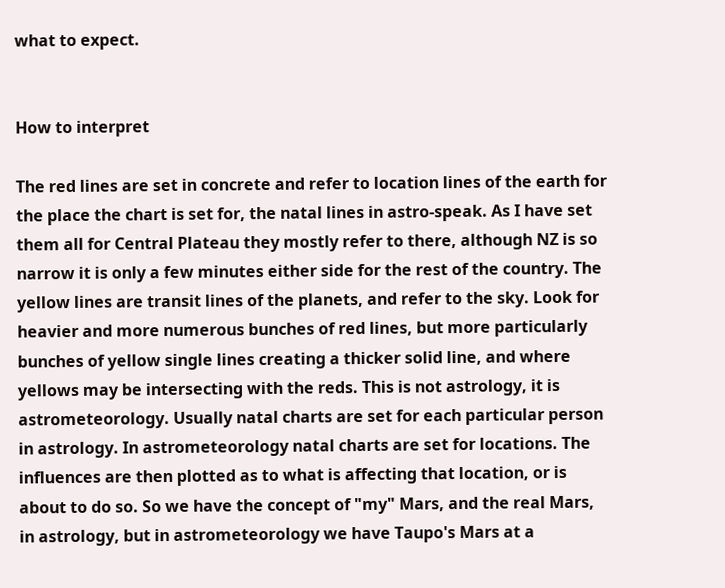what to expect.


How to interpret

The red lines are set in concrete and refer to location lines of the earth for the place the chart is set for, the natal lines in astro-speak. As I have set them all for Central Plateau they mostly refer to there, although NZ is so narrow it is only a few minutes either side for the rest of the country. The yellow lines are transit lines of the planets, and refer to the sky. Look for heavier and more numerous bunches of red lines, but more particularly bunches of yellow single lines creating a thicker solid line, and where yellows may be intersecting with the reds. This is not astrology, it is astrometeorology. Usually natal charts are set for each particular person in astrology. In astrometeorology natal charts are set for locations. The influences are then plotted as to what is affecting that location, or is about to do so. So we have the concept of "my" Mars, and the real Mars, in astrology, but in astrometeorology we have Taupo's Mars at a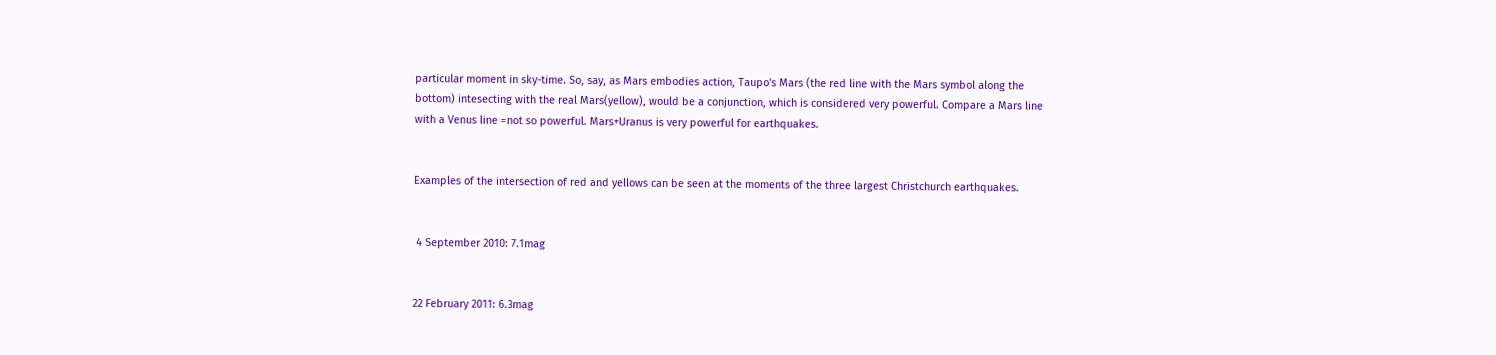particular moment in sky-time. So, say, as Mars embodies action, Taupo's Mars (the red line with the Mars symbol along the bottom) intesecting with the real Mars(yellow), would be a conjunction, which is considered very powerful. Compare a Mars line with a Venus line =not so powerful. Mars+Uranus is very powerful for earthquakes.


Examples of the intersection of red and yellows can be seen at the moments of the three largest Christchurch earthquakes.


 4 September 2010: 7.1mag


22 February 2011: 6.3mag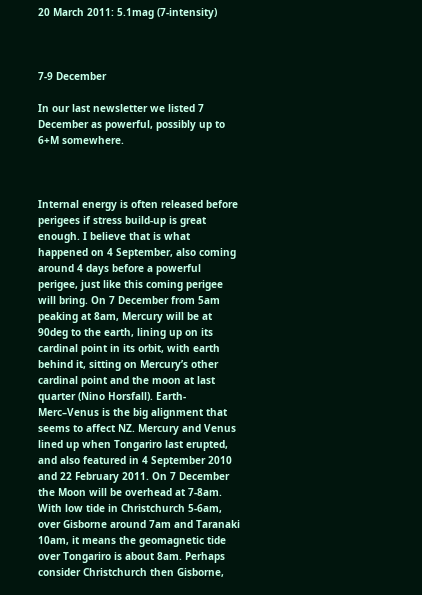20 March 2011: 5.1mag (7-intensity)



7-9 December

In our last newsletter we listed 7 December as powerful, possibly up to 6+M somewhere.



Internal energy is often released before perigees if stress build-up is great enough. I believe that is what happened on 4 September, also coming around 4 days before a powerful perigee, just like this coming perigee will bring. On 7 December from 5am peaking at 8am, Mercury will be at 90deg to the earth, lining up on its cardinal point in its orbit, with earth behind it, sitting on Mercury’s other cardinal point and the moon at last quarter (Nino Horsfall). Earth-Merc–Venus is the big alignment that seems to affect NZ. Mercury and Venus lined up when Tongariro last erupted, and also featured in 4 September 2010 and 22 February 2011. On 7 December the Moon will be overhead at 7-8am. With low tide in Christchurch 5-6am, over Gisborne around 7am and Taranaki 10am, it means the geomagnetic tide over Tongariro is about 8am. Perhaps consider Christchurch then Gisborne,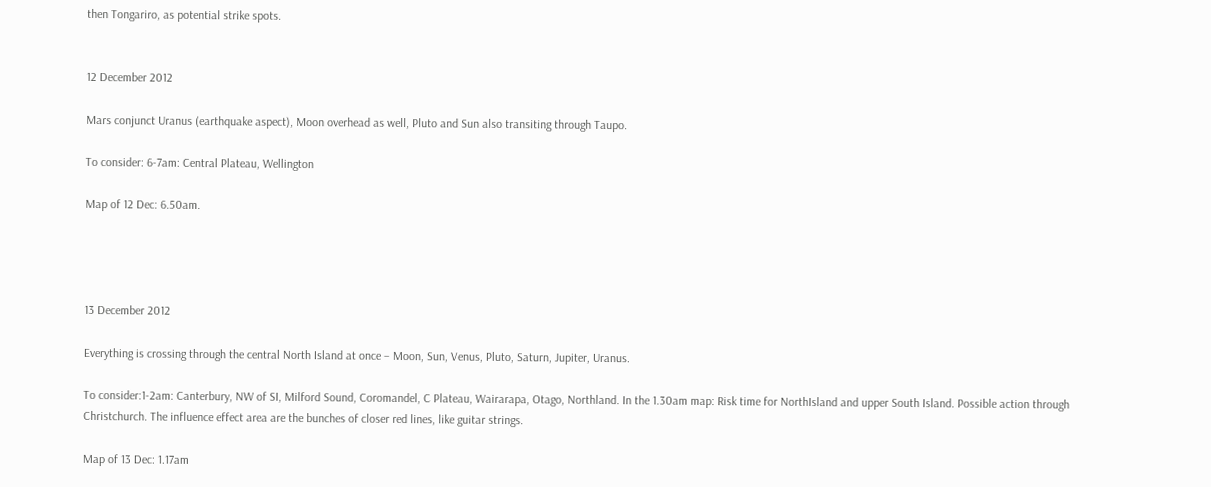then Tongariro, as potential strike spots.


12 December 2012

Mars conjunct Uranus (earthquake aspect), Moon overhead as well, Pluto and Sun also transiting through Taupo.

To consider: 6-7am: Central Plateau, Wellington

Map of 12 Dec: 6.50am.




13 December 2012

Everything is crossing through the central North Island at once – Moon, Sun, Venus, Pluto, Saturn, Jupiter, Uranus.

To consider:1-2am: Canterbury, NW of SI, Milford Sound, Coromandel, C Plateau, Wairarapa, Otago, Northland. In the 1.30am map: Risk time for NorthIsland and upper South Island. Possible action through Christchurch. The influence effect area are the bunches of closer red lines, like guitar strings.

Map of 13 Dec: 1.17am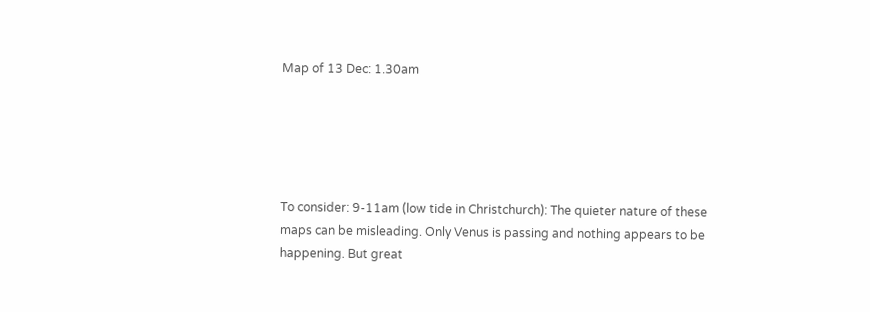Map of 13 Dec: 1.30am





To consider: 9-11am (low tide in Christchurch): The quieter nature of these maps can be misleading. Only Venus is passing and nothing appears to be happening. But great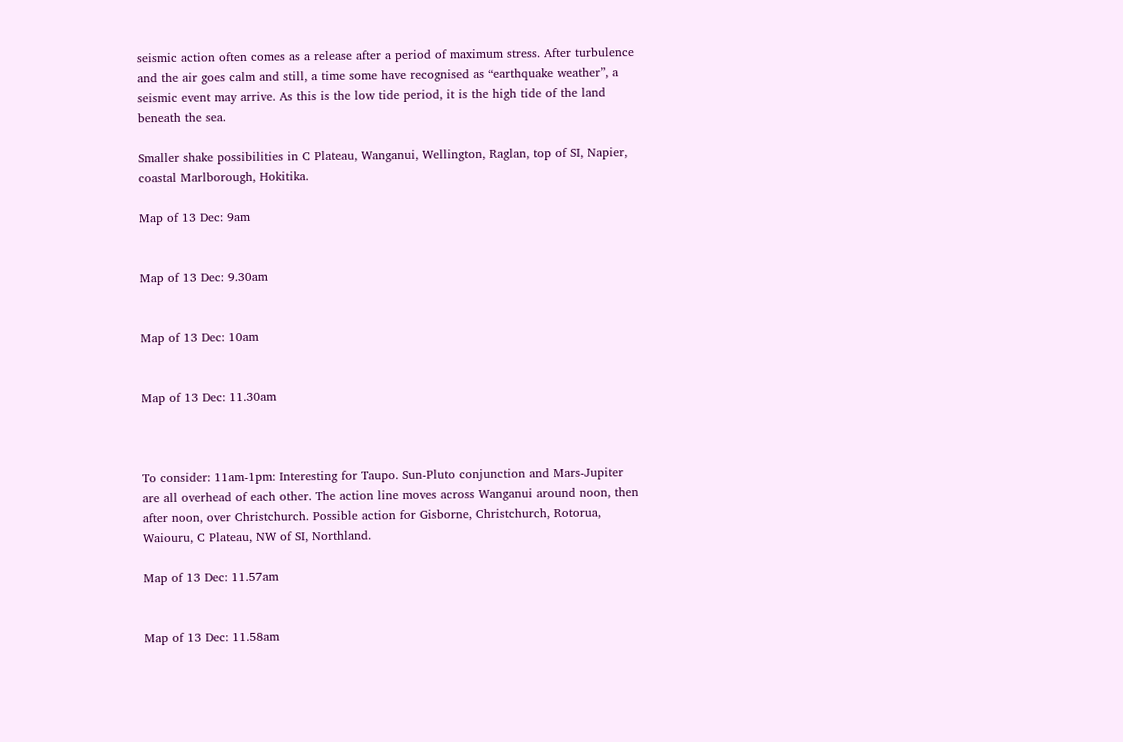seismic action often comes as a release after a period of maximum stress. After turbulence and the air goes calm and still, a time some have recognised as “earthquake weather”, a seismic event may arrive. As this is the low tide period, it is the high tide of the land beneath the sea.

Smaller shake possibilities in C Plateau, Wanganui, Wellington, Raglan, top of SI, Napier, coastal Marlborough, Hokitika.

Map of 13 Dec: 9am


Map of 13 Dec: 9.30am


Map of 13 Dec: 10am


Map of 13 Dec: 11.30am



To consider: 11am-1pm: Interesting for Taupo. Sun-Pluto conjunction and Mars-Jupiter are all overhead of each other. The action line moves across Wanganui around noon, then after noon, over Christchurch. Possible action for Gisborne, Christchurch, Rotorua, Waiouru, C Plateau, NW of SI, Northland.

Map of 13 Dec: 11.57am


Map of 13 Dec: 11.58am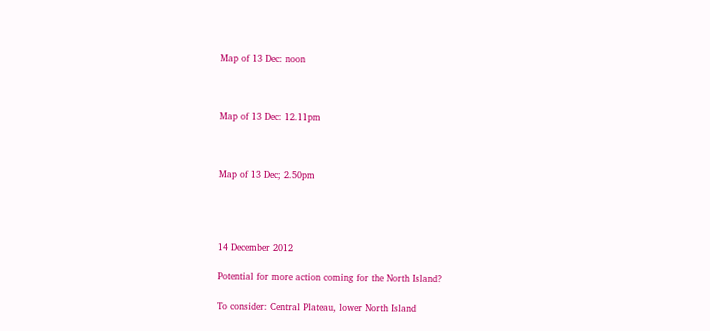Map of 13 Dec: noon



Map of 13 Dec: 12.11pm



Map of 13 Dec; 2.50pm




14 December 2012

Potential for more action coming for the North Island?

To consider: Central Plateau, lower North Island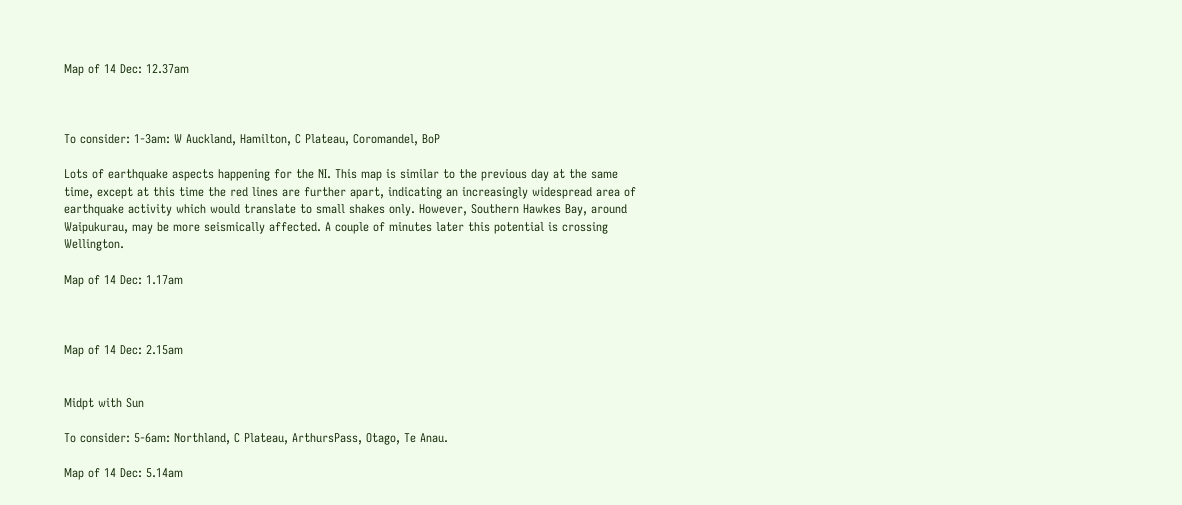Map of 14 Dec: 12.37am



To consider: 1-3am: W Auckland, Hamilton, C Plateau, Coromandel, BoP

Lots of earthquake aspects happening for the NI. This map is similar to the previous day at the same time, except at this time the red lines are further apart, indicating an increasingly widespread area of earthquake activity which would translate to small shakes only. However, Southern Hawkes Bay, around Waipukurau, may be more seismically affected. A couple of minutes later this potential is crossing Wellington.

Map of 14 Dec: 1.17am



Map of 14 Dec: 2.15am


Midpt with Sun

To consider: 5-6am: Northland, C Plateau, ArthursPass, Otago, Te Anau.

Map of 14 Dec: 5.14am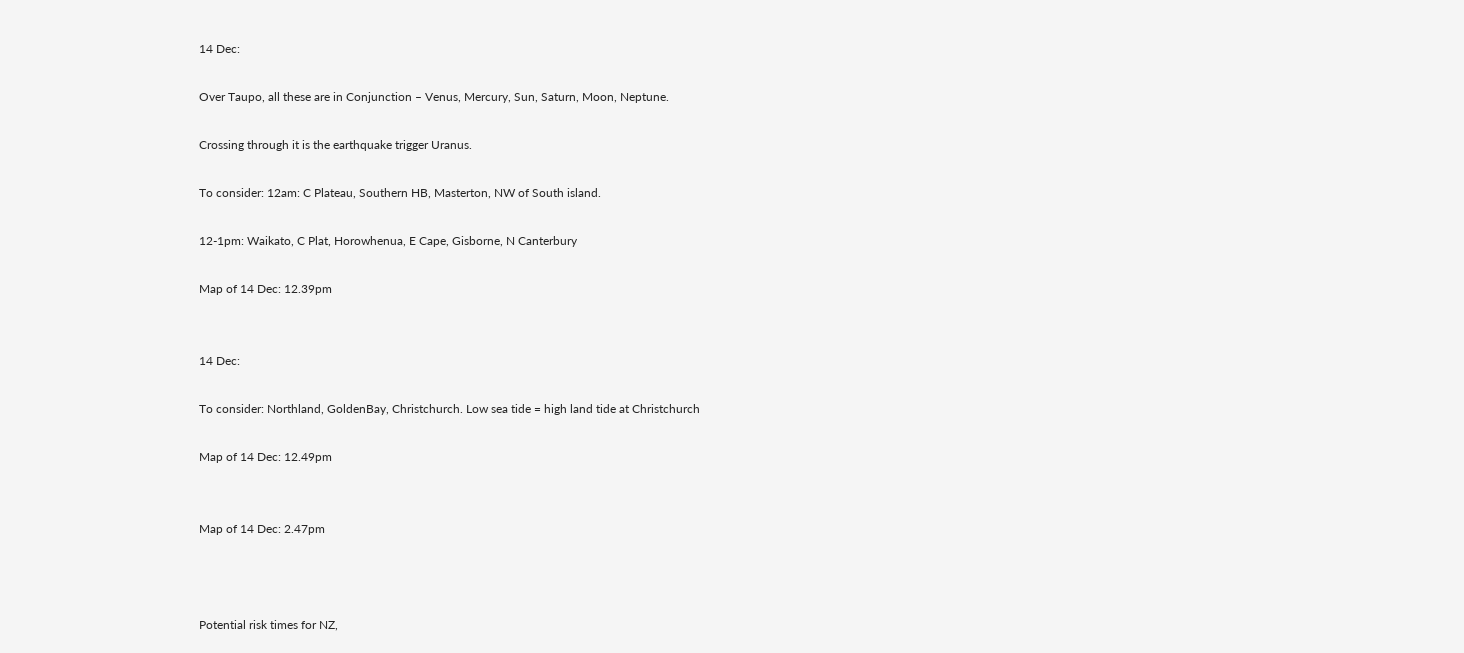14 Dec:

Over Taupo, all these are in Conjunction – Venus, Mercury, Sun, Saturn, Moon, Neptune.

Crossing through it is the earthquake trigger Uranus.

To consider: 12am: C Plateau, Southern HB, Masterton, NW of South island.

12-1pm: Waikato, C Plat, Horowhenua, E Cape, Gisborne, N Canterbury

Map of 14 Dec: 12.39pm


14 Dec:

To consider: Northland, GoldenBay, Christchurch. Low sea tide = high land tide at Christchurch

Map of 14 Dec: 12.49pm


Map of 14 Dec: 2.47pm



Potential risk times for NZ,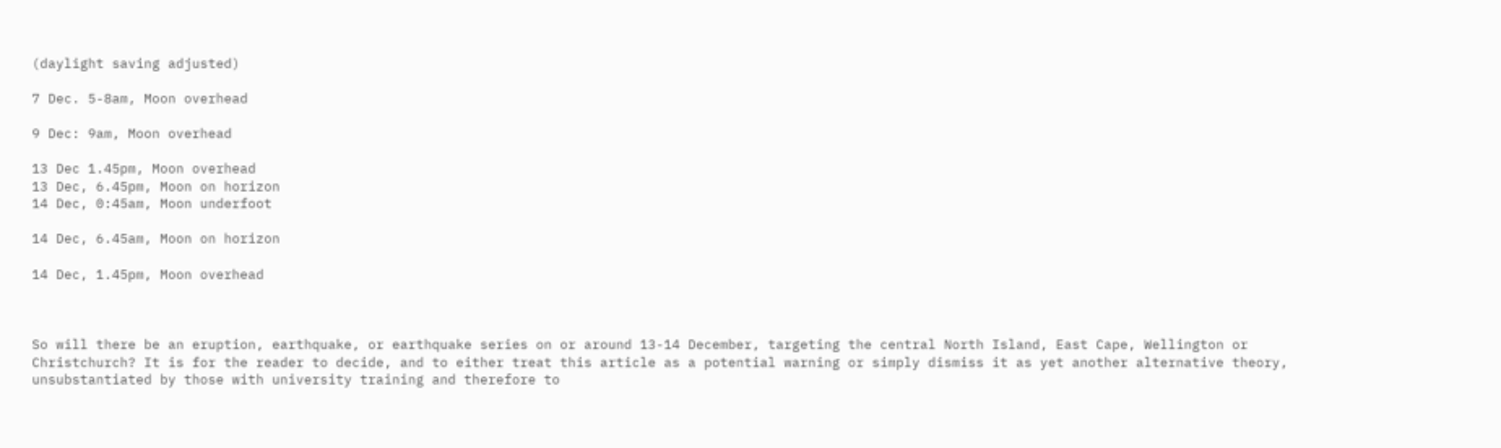(daylight saving adjusted)

7 Dec. 5-8am, Moon overhead

9 Dec: 9am, Moon overhead

13 Dec 1.45pm, Moon overhead
13 Dec, 6.45pm, Moon on horizon
14 Dec, 0:45am, Moon underfoot

14 Dec, 6.45am, Moon on horizon

14 Dec, 1.45pm, Moon overhead



So will there be an eruption, earthquake, or earthquake series on or around 13-14 December, targeting the central North Island, East Cape, Wellington or Christchurch? It is for the reader to decide, and to either treat this article as a potential warning or simply dismiss it as yet another alternative theory, unsubstantiated by those with university training and therefore to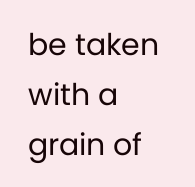be taken with a grain of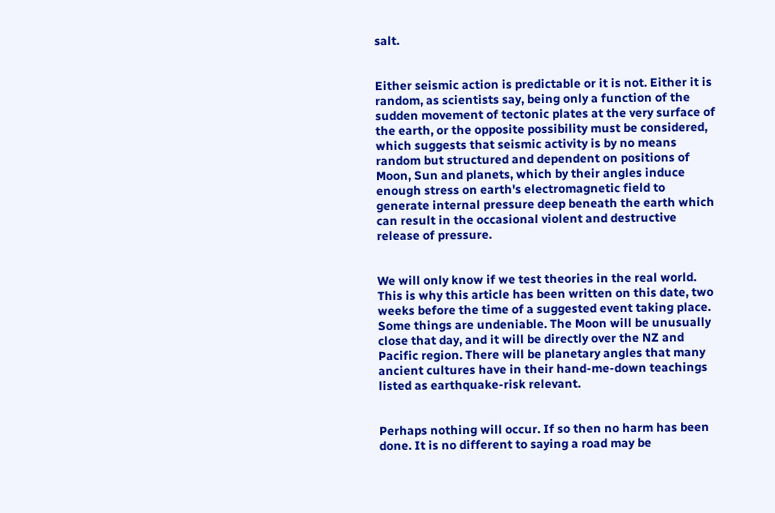salt.


Either seismic action is predictable or it is not. Either it is random, as scientists say, being only a function of the sudden movement of tectonic plates at the very surface of the earth, or the opposite possibility must be considered, which suggests that seismic activity is by no means random but structured and dependent on positions of Moon, Sun and planets, which by their angles induce enough stress on earth's electromagnetic field to generate internal pressure deep beneath the earth which can result in the occasional violent and destructive release of pressure.


We will only know if we test theories in the real world. This is why this article has been written on this date, two weeks before the time of a suggested event taking place. Some things are undeniable. The Moon will be unusually close that day, and it will be directly over the NZ and Pacific region. There will be planetary angles that many ancient cultures have in their hand-me-down teachings listed as earthquake-risk relevant.


Perhaps nothing will occur. If so then no harm has been done. It is no different to saying a road may be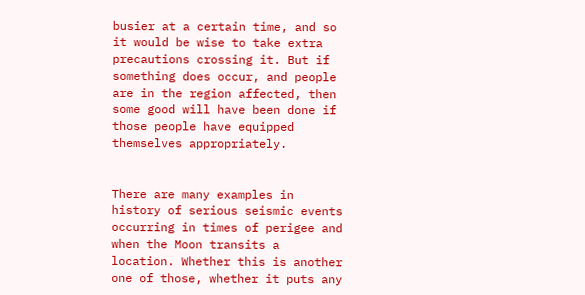busier at a certain time, and so it would be wise to take extra precautions crossing it. But if something does occur, and people are in the region affected, then some good will have been done if those people have equipped themselves appropriately.


There are many examples in history of serious seismic events occurring in times of perigee and when the Moon transits a location. Whether this is another one of those, whether it puts any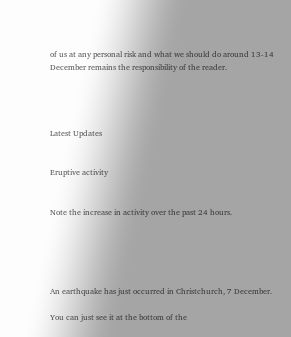of us at any personal risk and what we should do around 13-14 December remains the responsibility of the reader.




Latest Updates


Eruptive activity


Note the increase in activity over the past 24 hours.





An earthquake has just occurred in Christchurch, 7 December.

You can just see it at the bottom of the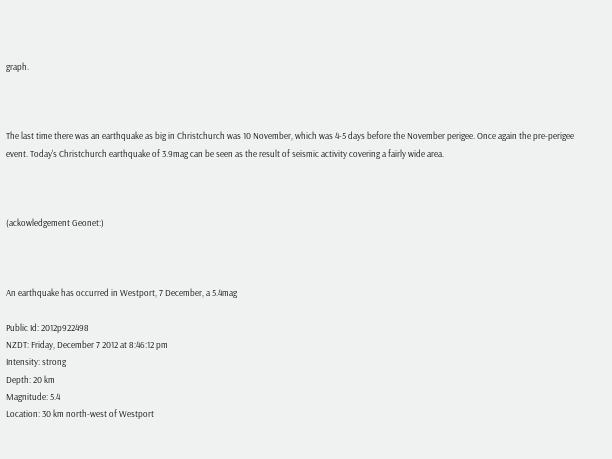graph.



The last time there was an earthquake as big in Christchurch was 10 November, which was 4-5 days before the November perigee. Once again the pre-perigee event. Today's Christchurch earthquake of 3.9mag can be seen as the result of seismic activity covering a fairly wide area.



(ackowledgement Geonet:)



An earthquake has occurred in Westport, 7 December, a 5.4mag

Public Id: 2012p922498
NZDT: Friday, December 7 2012 at 8:46:12 pm
Intensity: strong
Depth: 20 km
Magnitude: 5.4
Location: 30 km north-west of Westport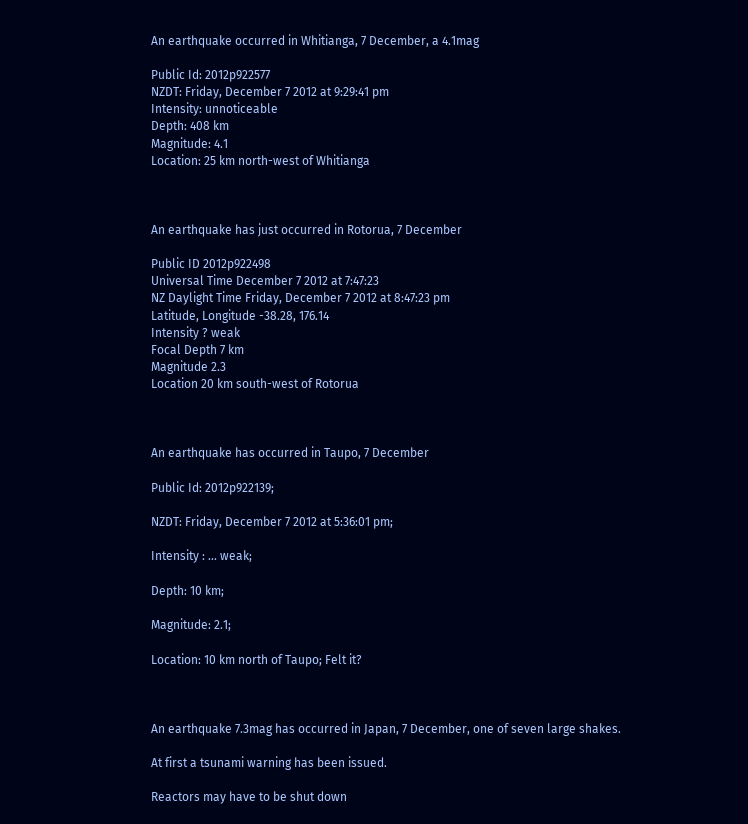An earthquake occurred in Whitianga, 7 December, a 4.1mag

Public Id: 2012p922577
NZDT: Friday, December 7 2012 at 9:29:41 pm
Intensity: unnoticeable
Depth: 408 km
Magnitude: 4.1
Location: 25 km north-west of Whitianga



An earthquake has just occurred in Rotorua, 7 December

Public ID 2012p922498
Universal Time December 7 2012 at 7:47:23
NZ Daylight Time Friday, December 7 2012 at 8:47:23 pm
Latitude, Longitude -38.28, 176.14
Intensity ? weak
Focal Depth 7 km
Magnitude 2.3
Location 20 km south-west of Rotorua



An earthquake has occurred in Taupo, 7 December

Public Id: 2012p922139;

NZDT: Friday, December 7 2012 at 5:36:01 pm;

Intensity : ... weak;

Depth: 10 km;

Magnitude: 2.1;

Location: 10 km north of Taupo; Felt it?



An earthquake 7.3mag has occurred in Japan, 7 December, one of seven large shakes.

At first a tsunami warning has been issued.

Reactors may have to be shut down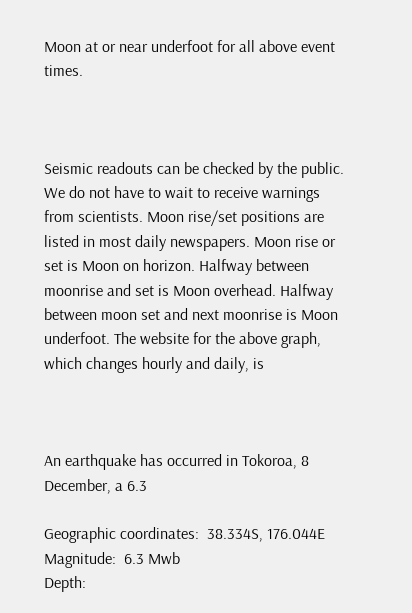Moon at or near underfoot for all above event times.



Seismic readouts can be checked by the public. We do not have to wait to receive warnings from scientists. Moon rise/set positions are listed in most daily newspapers. Moon rise or set is Moon on horizon. Halfway between moonrise and set is Moon overhead. Halfway between moon set and next moonrise is Moon underfoot. The website for the above graph, which changes hourly and daily, is



An earthquake has occurred in Tokoroa, 8 December, a 6.3

Geographic coordinates:  38.334S, 176.044E
Magnitude:  6.3 Mwb
Depth: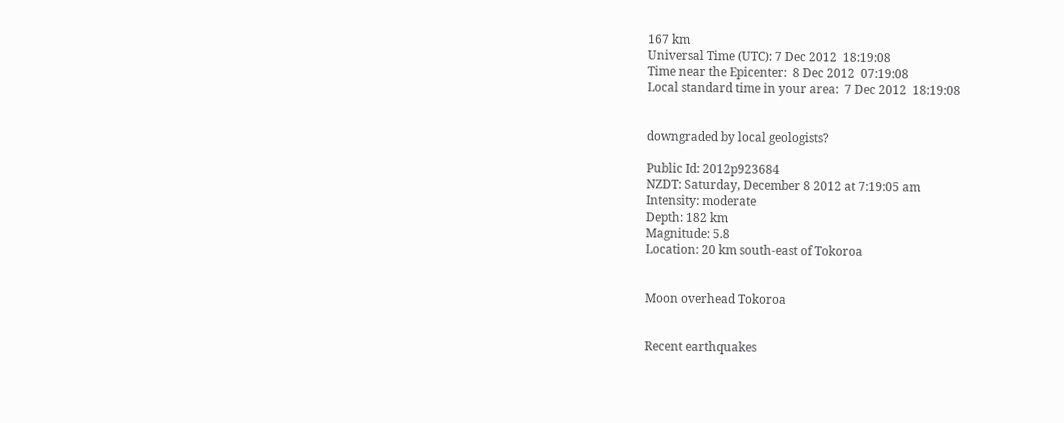167 km
Universal Time (UTC): 7 Dec 2012  18:19:08
Time near the Epicenter:  8 Dec 2012  07:19:08
Local standard time in your area:  7 Dec 2012  18:19:08


downgraded by local geologists?

Public Id: 2012p923684
NZDT: Saturday, December 8 2012 at 7:19:05 am
Intensity: moderate
Depth: 182 km
Magnitude: 5.8
Location: 20 km south-east of Tokoroa


Moon overhead Tokoroa


Recent earthquakes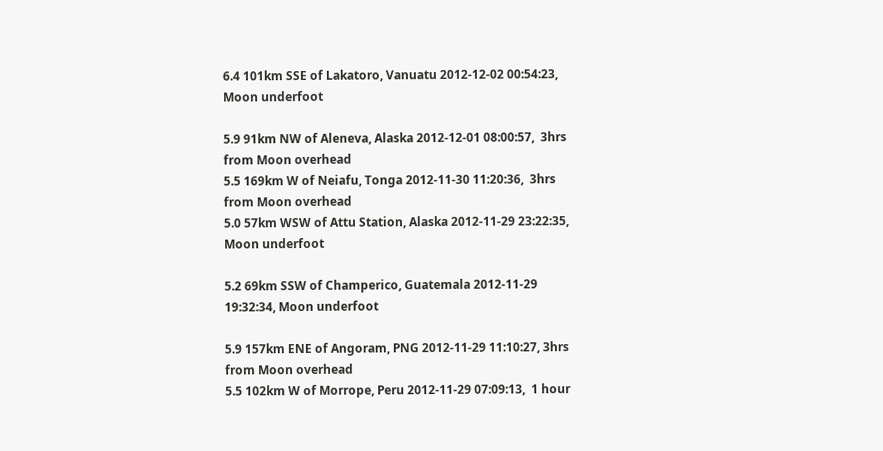6.4 101km SSE of Lakatoro, Vanuatu 2012-12-02 00:54:23, Moon underfoot

5.9 91km NW of Aleneva, Alaska 2012-12-01 08:00:57,  3hrs from Moon overhead
5.5 169km W of Neiafu, Tonga 2012-11-30 11:20:36,  3hrs from Moon overhead
5.0 57km WSW of Attu Station, Alaska 2012-11-29 23:22:35, Moon underfoot

5.2 69km SSW of Champerico, Guatemala 2012-11-29 19:32:34, Moon underfoot

5.9 157km ENE of Angoram, PNG 2012-11-29 11:10:27, 3hrs from Moon overhead
5.5 102km W of Morrope, Peru 2012-11-29 07:09:13,  1 hour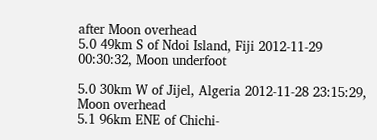after Moon overhead
5.0 49km S of Ndoi Island, Fiji 2012-11-29 00:30:32, Moon underfoot

5.0 30km W of Jijel, Algeria 2012-11-28 23:15:29, Moon overhead
5.1 96km ENE of Chichi-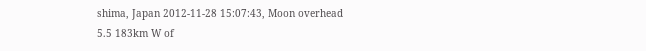shima, Japan 2012-11-28 15:07:43, Moon overhead
5.5 183km W of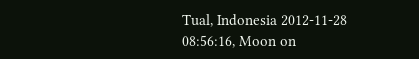Tual, Indonesia 2012-11-28 08:56:16, Moon on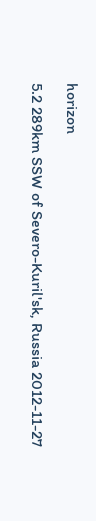horizon

5.2 289km SSW of Severo-Kuril'sk, Russia 2012-11-27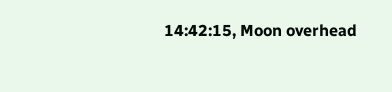14:42:15, Moon overhead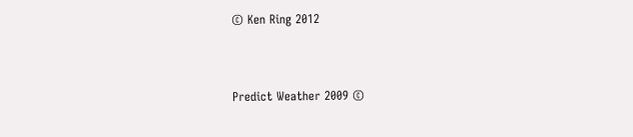© Ken Ring 2012


Predict Weather 2009 ©